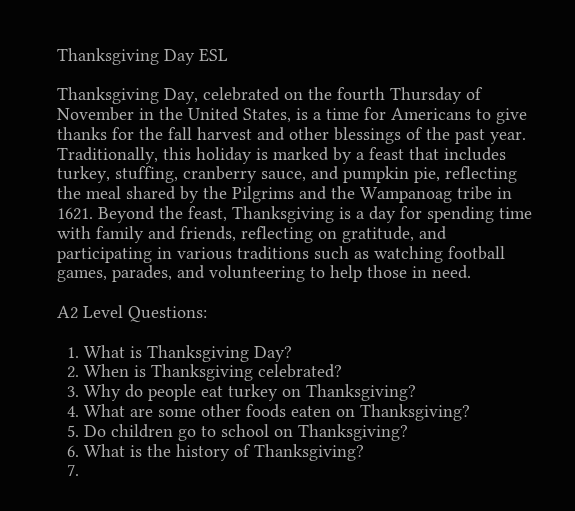Thanksgiving Day ESL

Thanksgiving Day, celebrated on the fourth Thursday of November in the United States, is a time for Americans to give thanks for the fall harvest and other blessings of the past year. Traditionally, this holiday is marked by a feast that includes turkey, stuffing, cranberry sauce, and pumpkin pie, reflecting the meal shared by the Pilgrims and the Wampanoag tribe in 1621. Beyond the feast, Thanksgiving is a day for spending time with family and friends, reflecting on gratitude, and participating in various traditions such as watching football games, parades, and volunteering to help those in need.

A2 Level Questions:

  1. What is Thanksgiving Day?
  2. When is Thanksgiving celebrated?
  3. Why do people eat turkey on Thanksgiving?
  4. What are some other foods eaten on Thanksgiving?
  5. Do children go to school on Thanksgiving?
  6. What is the history of Thanksgiving?
  7.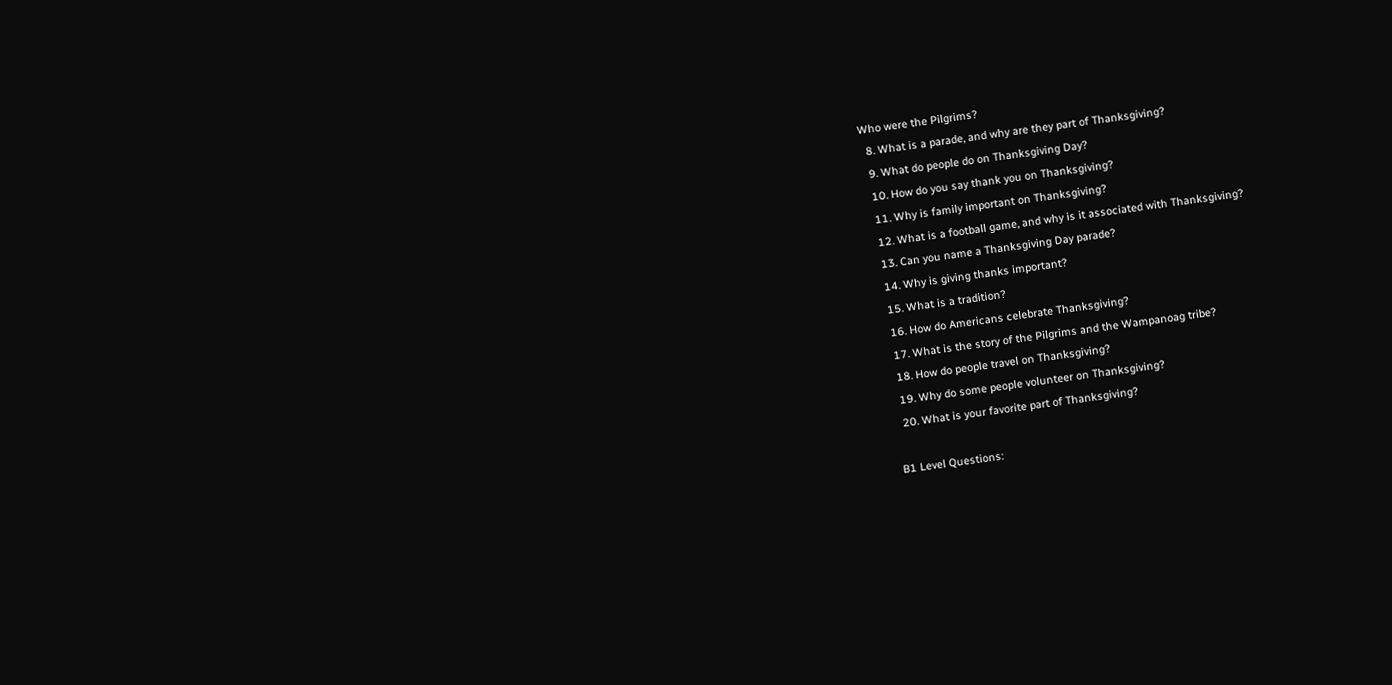Who were the Pilgrims?
  8. What is a parade, and why are they part of Thanksgiving?
  9. What do people do on Thanksgiving Day?
  10. How do you say thank you on Thanksgiving?
  11. Why is family important on Thanksgiving?
  12. What is a football game, and why is it associated with Thanksgiving?
  13. Can you name a Thanksgiving Day parade?
  14. Why is giving thanks important?
  15. What is a tradition?
  16. How do Americans celebrate Thanksgiving?
  17. What is the story of the Pilgrims and the Wampanoag tribe?
  18. How do people travel on Thanksgiving?
  19. Why do some people volunteer on Thanksgiving?
  20. What is your favorite part of Thanksgiving?

B1 Level Questions: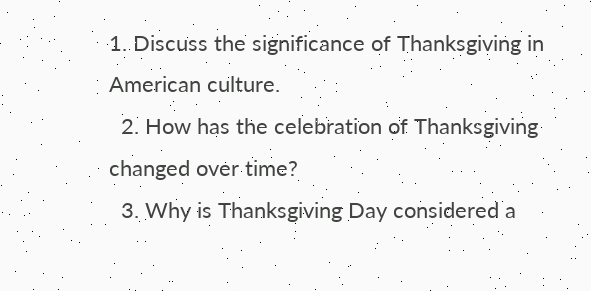1. Discuss the significance of Thanksgiving in American culture.
  2. How has the celebration of Thanksgiving changed over time?
  3. Why is Thanksgiving Day considered a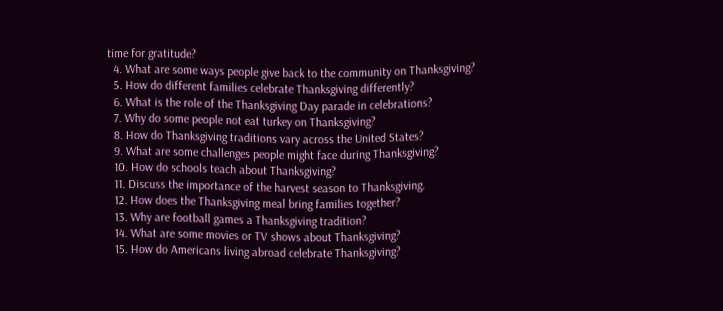time for gratitude?
  4. What are some ways people give back to the community on Thanksgiving?
  5. How do different families celebrate Thanksgiving differently?
  6. What is the role of the Thanksgiving Day parade in celebrations?
  7. Why do some people not eat turkey on Thanksgiving?
  8. How do Thanksgiving traditions vary across the United States?
  9. What are some challenges people might face during Thanksgiving?
  10. How do schools teach about Thanksgiving?
  11. Discuss the importance of the harvest season to Thanksgiving.
  12. How does the Thanksgiving meal bring families together?
  13. Why are football games a Thanksgiving tradition?
  14. What are some movies or TV shows about Thanksgiving?
  15. How do Americans living abroad celebrate Thanksgiving?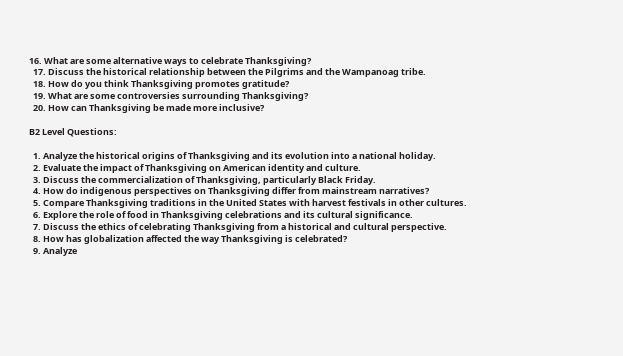16. What are some alternative ways to celebrate Thanksgiving?
  17. Discuss the historical relationship between the Pilgrims and the Wampanoag tribe.
  18. How do you think Thanksgiving promotes gratitude?
  19. What are some controversies surrounding Thanksgiving?
  20. How can Thanksgiving be made more inclusive?

B2 Level Questions:

  1. Analyze the historical origins of Thanksgiving and its evolution into a national holiday.
  2. Evaluate the impact of Thanksgiving on American identity and culture.
  3. Discuss the commercialization of Thanksgiving, particularly Black Friday.
  4. How do indigenous perspectives on Thanksgiving differ from mainstream narratives?
  5. Compare Thanksgiving traditions in the United States with harvest festivals in other cultures.
  6. Explore the role of food in Thanksgiving celebrations and its cultural significance.
  7. Discuss the ethics of celebrating Thanksgiving from a historical and cultural perspective.
  8. How has globalization affected the way Thanksgiving is celebrated?
  9. Analyze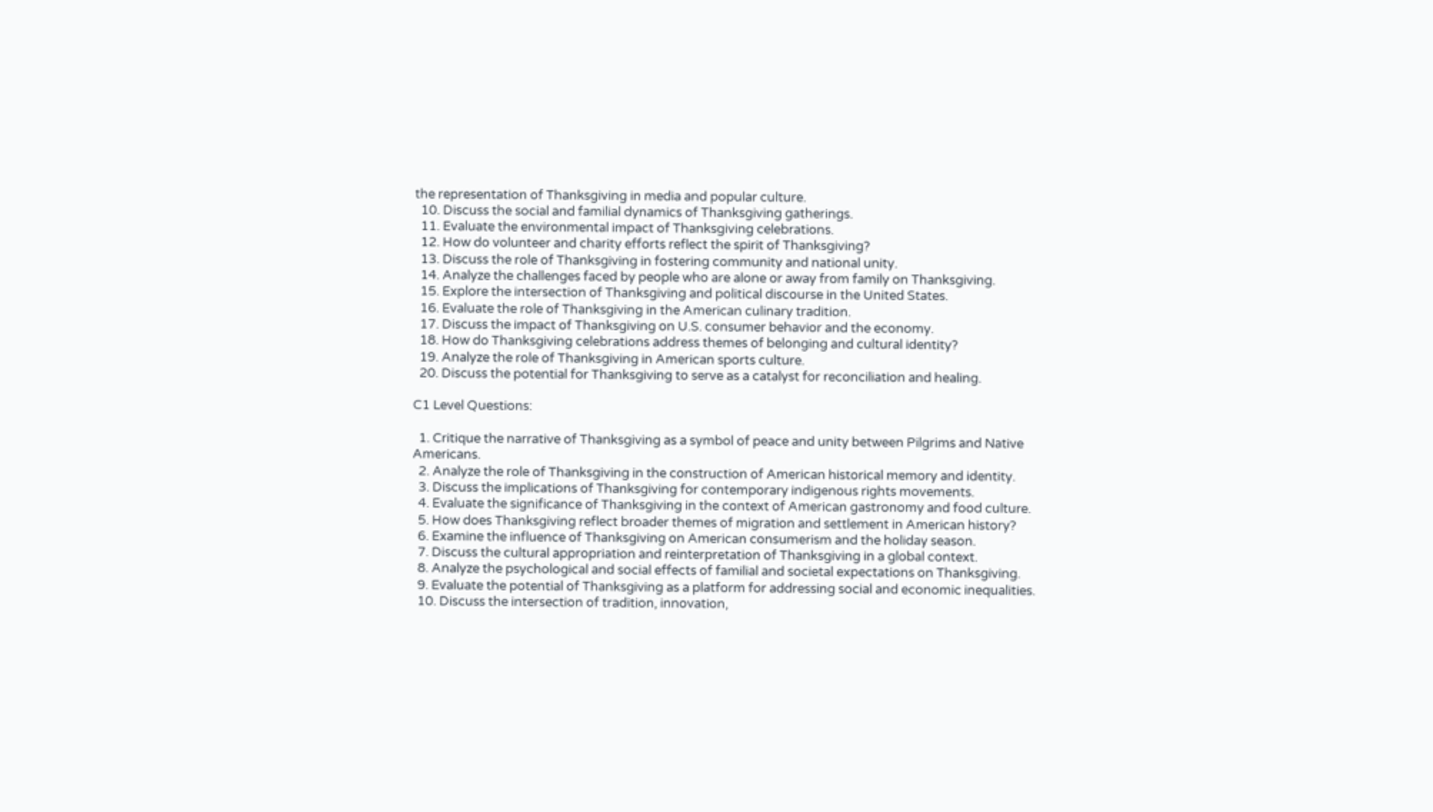the representation of Thanksgiving in media and popular culture.
  10. Discuss the social and familial dynamics of Thanksgiving gatherings.
  11. Evaluate the environmental impact of Thanksgiving celebrations.
  12. How do volunteer and charity efforts reflect the spirit of Thanksgiving?
  13. Discuss the role of Thanksgiving in fostering community and national unity.
  14. Analyze the challenges faced by people who are alone or away from family on Thanksgiving.
  15. Explore the intersection of Thanksgiving and political discourse in the United States.
  16. Evaluate the role of Thanksgiving in the American culinary tradition.
  17. Discuss the impact of Thanksgiving on U.S. consumer behavior and the economy.
  18. How do Thanksgiving celebrations address themes of belonging and cultural identity?
  19. Analyze the role of Thanksgiving in American sports culture.
  20. Discuss the potential for Thanksgiving to serve as a catalyst for reconciliation and healing.

C1 Level Questions:

  1. Critique the narrative of Thanksgiving as a symbol of peace and unity between Pilgrims and Native Americans.
  2. Analyze the role of Thanksgiving in the construction of American historical memory and identity.
  3. Discuss the implications of Thanksgiving for contemporary indigenous rights movements.
  4. Evaluate the significance of Thanksgiving in the context of American gastronomy and food culture.
  5. How does Thanksgiving reflect broader themes of migration and settlement in American history?
  6. Examine the influence of Thanksgiving on American consumerism and the holiday season.
  7. Discuss the cultural appropriation and reinterpretation of Thanksgiving in a global context.
  8. Analyze the psychological and social effects of familial and societal expectations on Thanksgiving.
  9. Evaluate the potential of Thanksgiving as a platform for addressing social and economic inequalities.
  10. Discuss the intersection of tradition, innovation,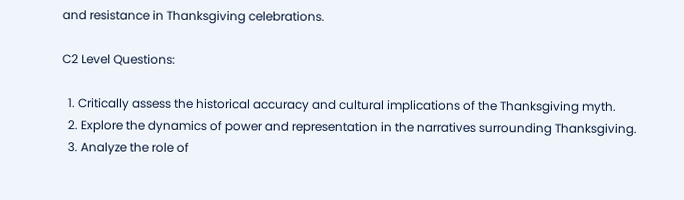and resistance in Thanksgiving celebrations.

C2 Level Questions:

  1. Critically assess the historical accuracy and cultural implications of the Thanksgiving myth.
  2. Explore the dynamics of power and representation in the narratives surrounding Thanksgiving.
  3. Analyze the role of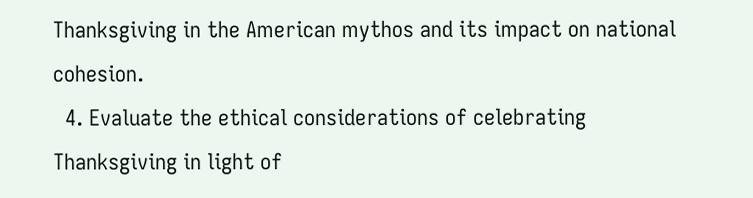Thanksgiving in the American mythos and its impact on national cohesion.
  4. Evaluate the ethical considerations of celebrating Thanksgiving in light of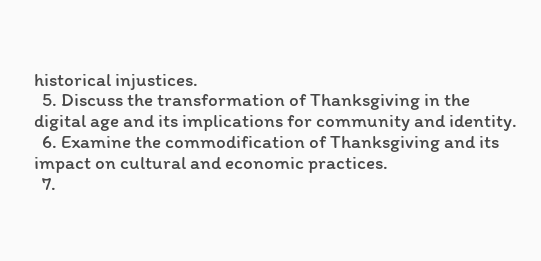historical injustices.
  5. Discuss the transformation of Thanksgiving in the digital age and its implications for community and identity.
  6. Examine the commodification of Thanksgiving and its impact on cultural and economic practices.
  7.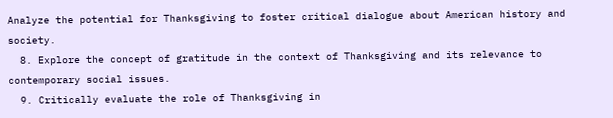Analyze the potential for Thanksgiving to foster critical dialogue about American history and society.
  8. Explore the concept of gratitude in the context of Thanksgiving and its relevance to contemporary social issues.
  9. Critically evaluate the role of Thanksgiving in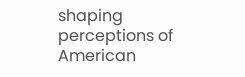shaping perceptions of American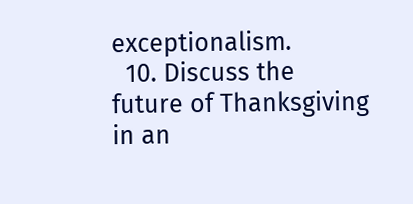exceptionalism.
  10. Discuss the future of Thanksgiving in an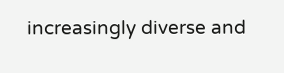increasingly diverse and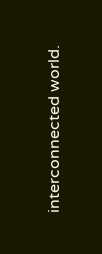interconnected world.